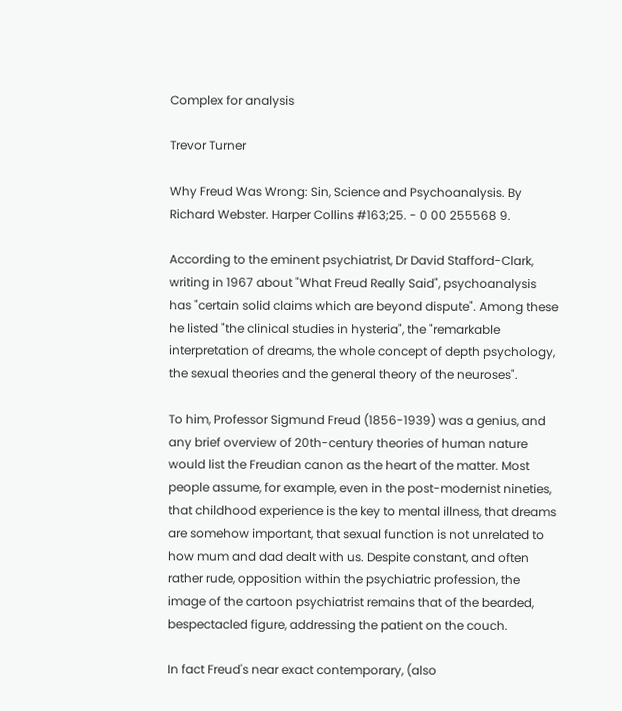Complex for analysis

Trevor Turner

Why Freud Was Wrong: Sin, Science and Psychoanalysis. By Richard Webster. Harper Collins #163;25. - 0 00 255568 9.

According to the eminent psychiatrist, Dr David Stafford-Clark, writing in 1967 about "What Freud Really Said", psychoanalysis has "certain solid claims which are beyond dispute". Among these he listed "the clinical studies in hysteria", the "remarkable interpretation of dreams, the whole concept of depth psychology, the sexual theories and the general theory of the neuroses".

To him, Professor Sigmund Freud (1856-1939) was a genius, and any brief overview of 20th-century theories of human nature would list the Freudian canon as the heart of the matter. Most people assume, for example, even in the post-modernist nineties, that childhood experience is the key to mental illness, that dreams are somehow important, that sexual function is not unrelated to how mum and dad dealt with us. Despite constant, and often rather rude, opposition within the psychiatric profession, the image of the cartoon psychiatrist remains that of the bearded, bespectacled figure, addressing the patient on the couch.

In fact Freud's near exact contemporary, (also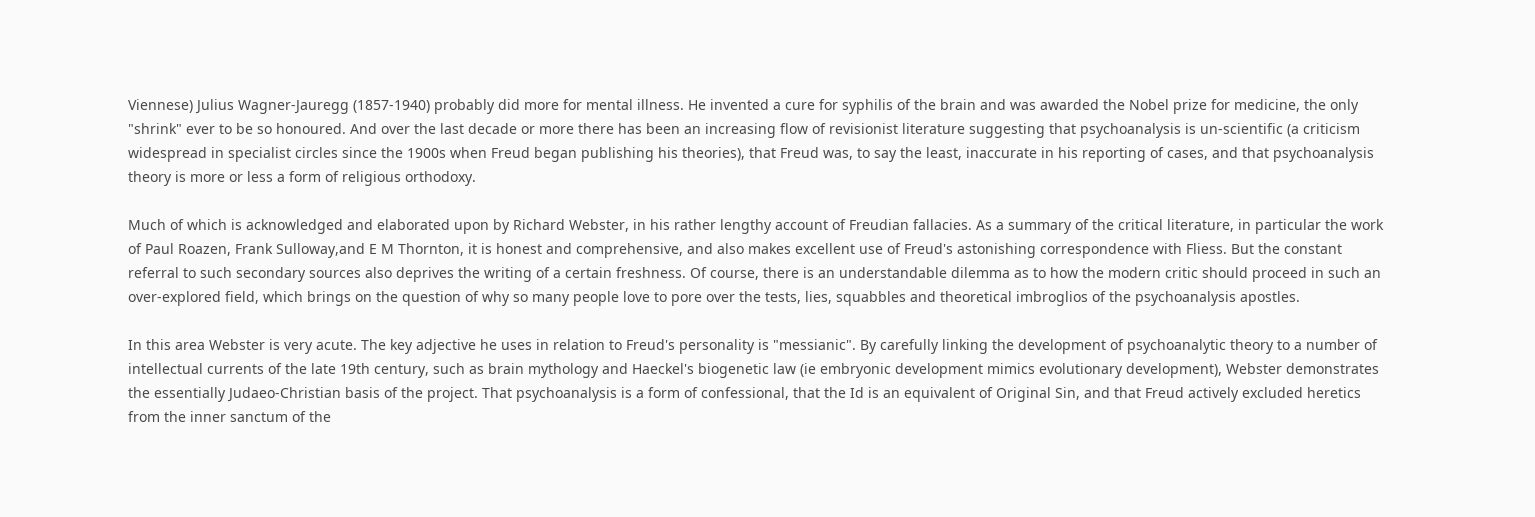Viennese) Julius Wagner-Jauregg (1857-1940) probably did more for mental illness. He invented a cure for syphilis of the brain and was awarded the Nobel prize for medicine, the only "shrink" ever to be so honoured. And over the last decade or more there has been an increasing flow of revisionist literature suggesting that psychoanalysis is un-scientific (a criticism widespread in specialist circles since the 1900s when Freud began publishing his theories), that Freud was, to say the least, inaccurate in his reporting of cases, and that psychoanalysis theory is more or less a form of religious orthodoxy.

Much of which is acknowledged and elaborated upon by Richard Webster, in his rather lengthy account of Freudian fallacies. As a summary of the critical literature, in particular the work of Paul Roazen, Frank Sulloway,and E M Thornton, it is honest and comprehensive, and also makes excellent use of Freud's astonishing correspondence with Fliess. But the constant referral to such secondary sources also deprives the writing of a certain freshness. Of course, there is an understandable dilemma as to how the modern critic should proceed in such an over-explored field, which brings on the question of why so many people love to pore over the tests, lies, squabbles and theoretical imbroglios of the psychoanalysis apostles.

In this area Webster is very acute. The key adjective he uses in relation to Freud's personality is "messianic". By carefully linking the development of psychoanalytic theory to a number of intellectual currents of the late 19th century, such as brain mythology and Haeckel's biogenetic law (ie embryonic development mimics evolutionary development), Webster demonstrates the essentially Judaeo-Christian basis of the project. That psychoanalysis is a form of confessional, that the Id is an equivalent of Original Sin, and that Freud actively excluded heretics from the inner sanctum of the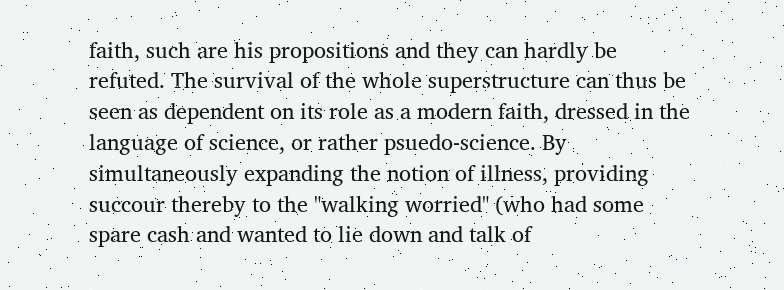faith, such are his propositions and they can hardly be refuted. The survival of the whole superstructure can thus be seen as dependent on its role as a modern faith, dressed in the language of science, or rather psuedo-science. By simultaneously expanding the notion of illness, providing succour thereby to the "walking worried" (who had some spare cash and wanted to lie down and talk of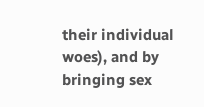their individual woes), and by bringing sex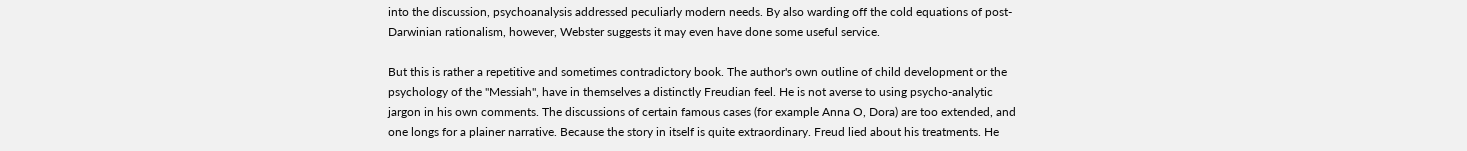into the discussion, psychoanalysis addressed peculiarly modern needs. By also warding off the cold equations of post-Darwinian rationalism, however, Webster suggests it may even have done some useful service.

But this is rather a repetitive and sometimes contradictory book. The author's own outline of child development or the psychology of the "Messiah", have in themselves a distinctly Freudian feel. He is not averse to using psycho-analytic jargon in his own comments. The discussions of certain famous cases (for example Anna O, Dora) are too extended, and one longs for a plainer narrative. Because the story in itself is quite extraordinary. Freud lied about his treatments. He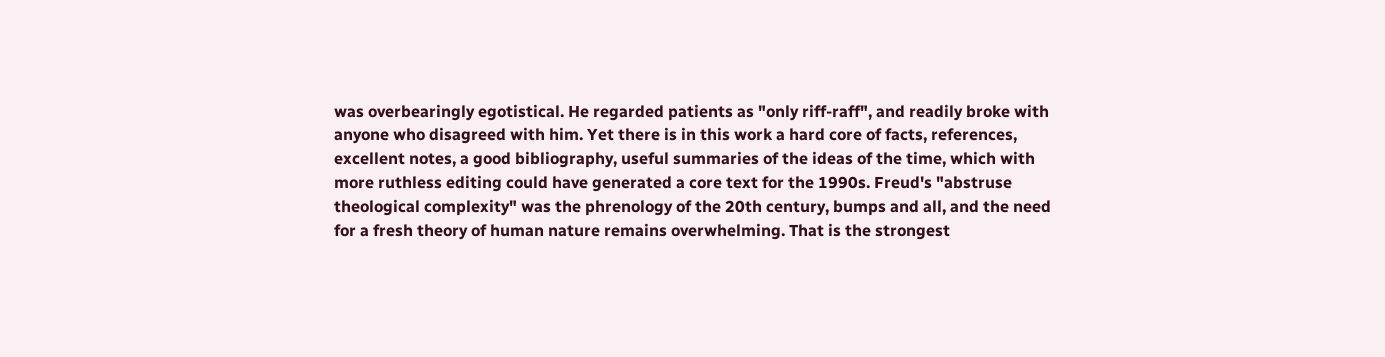was overbearingly egotistical. He regarded patients as "only riff-raff", and readily broke with anyone who disagreed with him. Yet there is in this work a hard core of facts, references, excellent notes, a good bibliography, useful summaries of the ideas of the time, which with more ruthless editing could have generated a core text for the 1990s. Freud's "abstruse theological complexity" was the phrenology of the 20th century, bumps and all, and the need for a fresh theory of human nature remains overwhelming. That is the strongest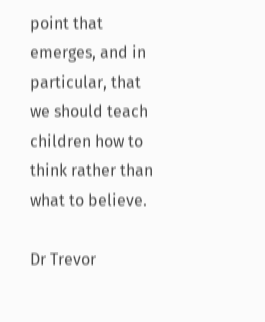point that emerges, and in particular, that we should teach children how to think rather than what to believe.

Dr Trevor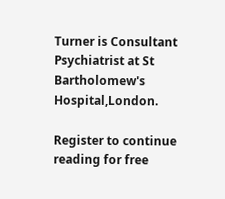Turner is Consultant Psychiatrist at St Bartholomew's Hospital,London.

Register to continue reading for free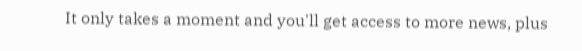It only takes a moment and you'll get access to more news, plus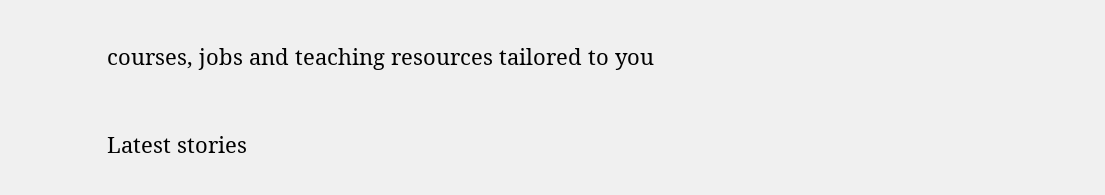courses, jobs and teaching resources tailored to you

Latest stories